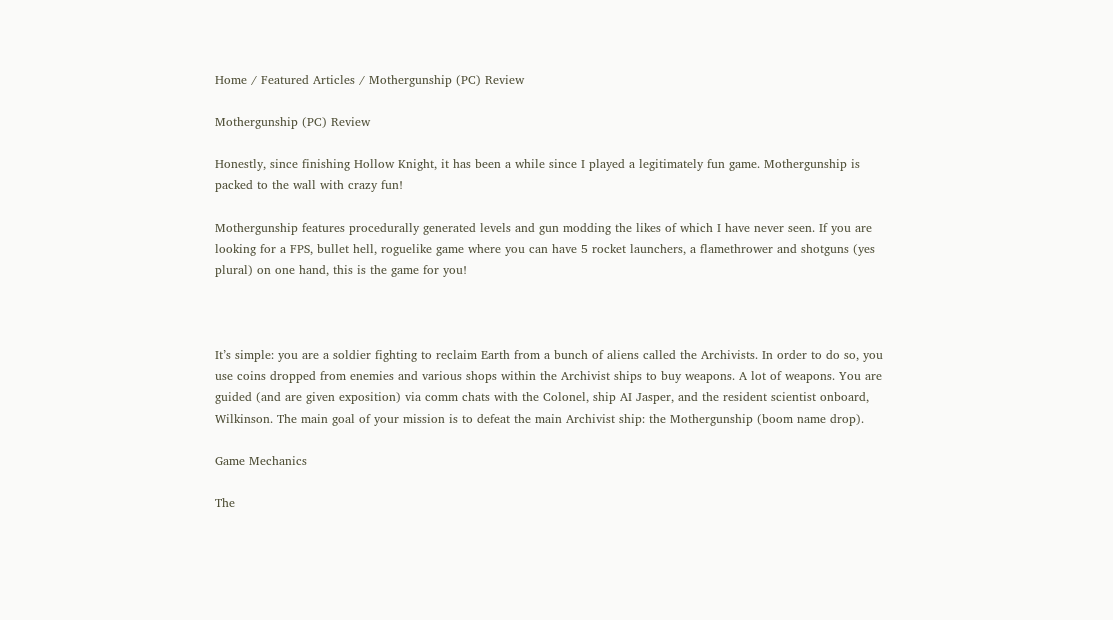Home / Featured Articles / Mothergunship (PC) Review

Mothergunship (PC) Review

Honestly, since finishing Hollow Knight, it has been a while since I played a legitimately fun game. Mothergunship is packed to the wall with crazy fun!

Mothergunship features procedurally generated levels and gun modding the likes of which I have never seen. If you are looking for a FPS, bullet hell, roguelike game where you can have 5 rocket launchers, a flamethrower and shotguns (yes plural) on one hand, this is the game for you!



It’s simple: you are a soldier fighting to reclaim Earth from a bunch of aliens called the Archivists. In order to do so, you use coins dropped from enemies and various shops within the Archivist ships to buy weapons. A lot of weapons. You are guided (and are given exposition) via comm chats with the Colonel, ship AI Jasper, and the resident scientist onboard, Wilkinson. The main goal of your mission is to defeat the main Archivist ship: the Mothergunship (boom name drop).

Game Mechanics

The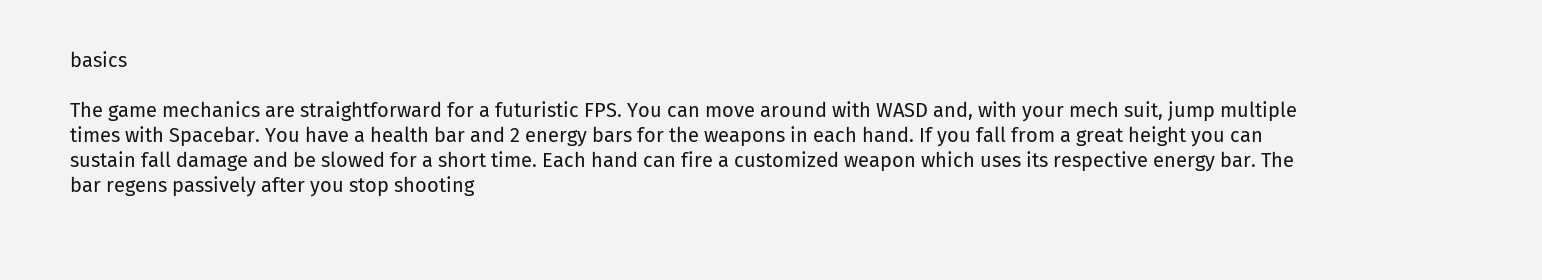basics

The game mechanics are straightforward for a futuristic FPS. You can move around with WASD and, with your mech suit, jump multiple times with Spacebar. You have a health bar and 2 energy bars for the weapons in each hand. If you fall from a great height you can sustain fall damage and be slowed for a short time. Each hand can fire a customized weapon which uses its respective energy bar. The bar regens passively after you stop shooting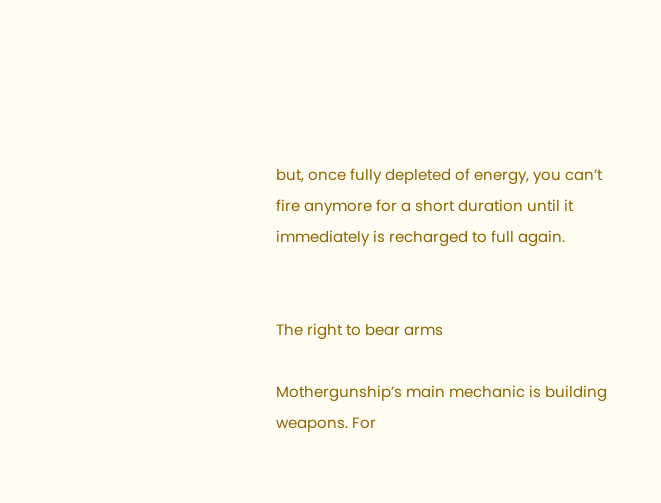but, once fully depleted of energy, you can’t fire anymore for a short duration until it immediately is recharged to full again.


The right to bear arms

Mothergunship’s main mechanic is building weapons. For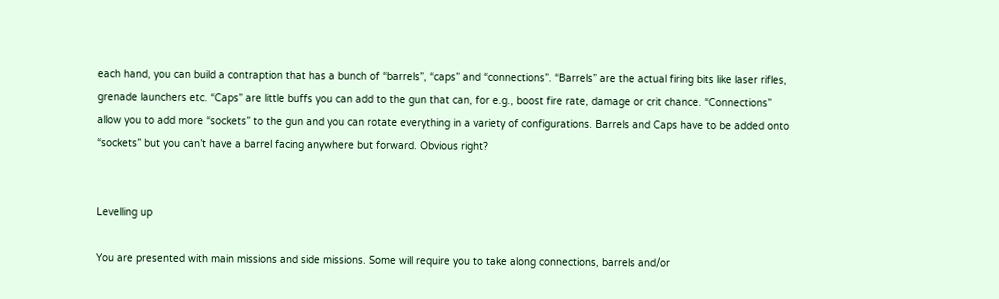each hand, you can build a contraption that has a bunch of “barrels”, “caps” and “connections”. “Barrels” are the actual firing bits like laser rifles, grenade launchers etc. “Caps” are little buffs you can add to the gun that can, for e.g., boost fire rate, damage or crit chance. “Connections” allow you to add more “sockets” to the gun and you can rotate everything in a variety of configurations. Barrels and Caps have to be added onto “sockets” but you can’t have a barrel facing anywhere but forward. Obvious right?


Levelling up

You are presented with main missions and side missions. Some will require you to take along connections, barrels and/or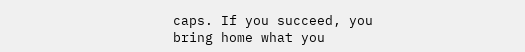caps. If you succeed, you bring home what you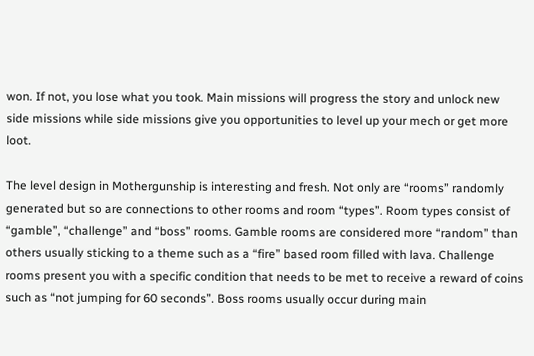won. If not, you lose what you took. Main missions will progress the story and unlock new side missions while side missions give you opportunities to level up your mech or get more loot.

The level design in Mothergunship is interesting and fresh. Not only are “rooms” randomly generated but so are connections to other rooms and room “types”. Room types consist of “gamble”, “challenge” and “boss” rooms. Gamble rooms are considered more “random” than others usually sticking to a theme such as a “fire” based room filled with lava. Challenge rooms present you with a specific condition that needs to be met to receive a reward of coins such as “not jumping for 60 seconds”. Boss rooms usually occur during main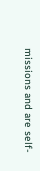missions and are self-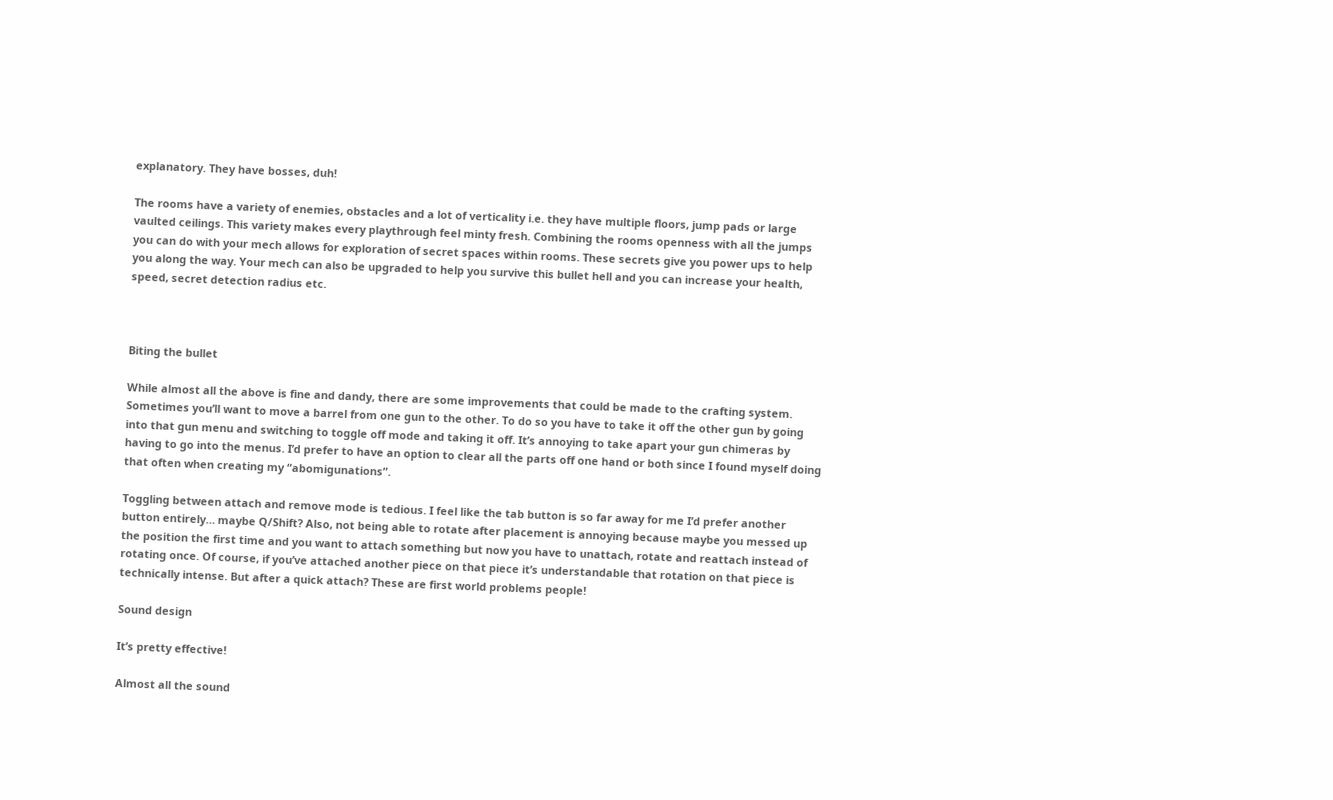explanatory. They have bosses, duh!

The rooms have a variety of enemies, obstacles and a lot of verticality i.e. they have multiple floors, jump pads or large vaulted ceilings. This variety makes every playthrough feel minty fresh. Combining the rooms openness with all the jumps you can do with your mech allows for exploration of secret spaces within rooms. These secrets give you power ups to help you along the way. Your mech can also be upgraded to help you survive this bullet hell and you can increase your health, speed, secret detection radius etc.



Biting the bullet

While almost all the above is fine and dandy, there are some improvements that could be made to the crafting system. Sometimes you’ll want to move a barrel from one gun to the other. To do so you have to take it off the other gun by going into that gun menu and switching to toggle off mode and taking it off. It’s annoying to take apart your gun chimeras by having to go into the menus. I’d prefer to have an option to clear all the parts off one hand or both since I found myself doing that often when creating my “abomigunations”.

Toggling between attach and remove mode is tedious. I feel like the tab button is so far away for me I’d prefer another button entirely… maybe Q/Shift? Also, not being able to rotate after placement is annoying because maybe you messed up the position the first time and you want to attach something but now you have to unattach, rotate and reattach instead of rotating once. Of course, if you’ve attached another piece on that piece it’s understandable that rotation on that piece is technically intense. But after a quick attach? These are first world problems people!

Sound design

It’s pretty effective!

Almost all the sound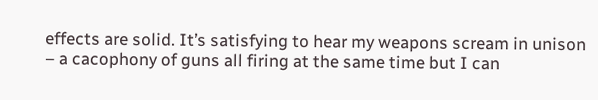effects are solid. It’s satisfying to hear my weapons scream in unison – a cacophony of guns all firing at the same time but I can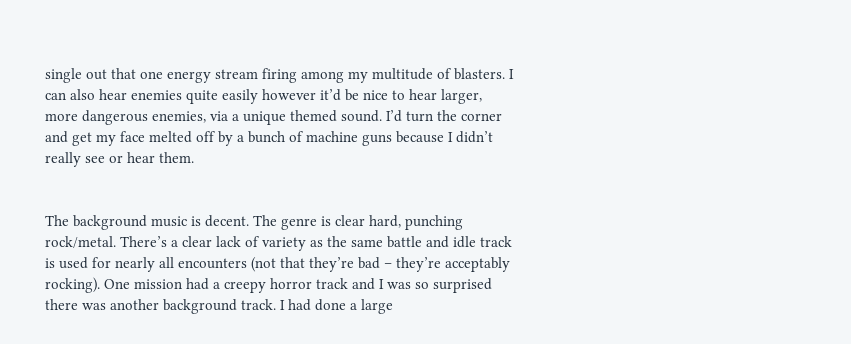single out that one energy stream firing among my multitude of blasters. I can also hear enemies quite easily however it’d be nice to hear larger, more dangerous enemies, via a unique themed sound. I’d turn the corner and get my face melted off by a bunch of machine guns because I didn’t really see or hear them.


The background music is decent. The genre is clear hard, punching rock/metal. There’s a clear lack of variety as the same battle and idle track is used for nearly all encounters (not that they’re bad – they’re acceptably rocking). One mission had a creepy horror track and I was so surprised there was another background track. I had done a large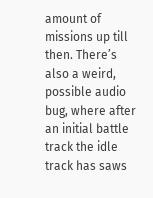amount of missions up till then. There’s also a weird, possible audio bug, where after an initial battle track the idle track has saws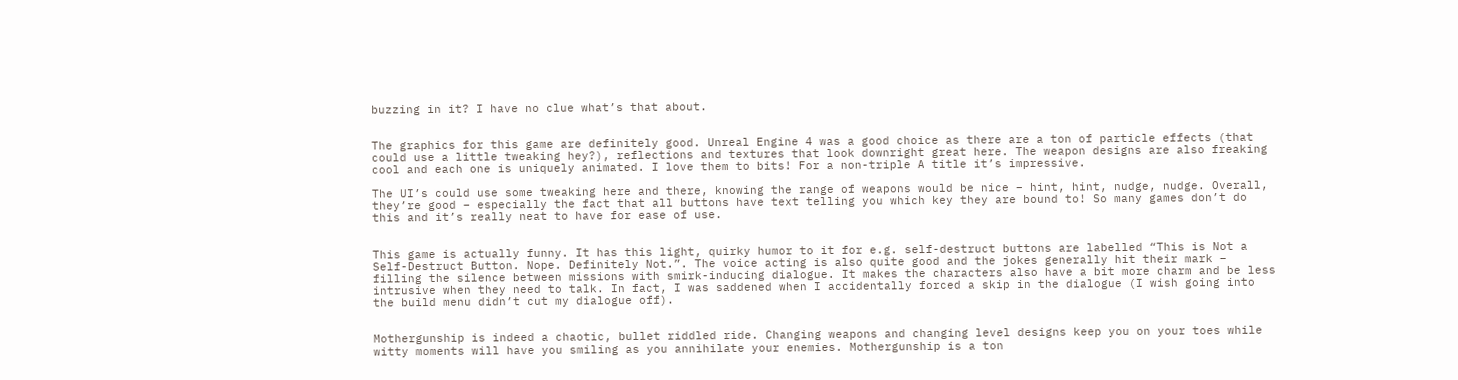buzzing in it? I have no clue what’s that about.


The graphics for this game are definitely good. Unreal Engine 4 was a good choice as there are a ton of particle effects (that could use a little tweaking hey?), reflections and textures that look downright great here. The weapon designs are also freaking cool and each one is uniquely animated. I love them to bits! For a non-triple A title it’s impressive.

The UI’s could use some tweaking here and there, knowing the range of weapons would be nice – hint, hint, nudge, nudge. Overall, they’re good – especially the fact that all buttons have text telling you which key they are bound to! So many games don’t do this and it’s really neat to have for ease of use.


This game is actually funny. It has this light, quirky humor to it for e.g. self-destruct buttons are labelled “This is Not a Self-Destruct Button. Nope. Definitely Not.”. The voice acting is also quite good and the jokes generally hit their mark – filling the silence between missions with smirk-inducing dialogue. It makes the characters also have a bit more charm and be less intrusive when they need to talk. In fact, I was saddened when I accidentally forced a skip in the dialogue (I wish going into the build menu didn’t cut my dialogue off).


Mothergunship is indeed a chaotic, bullet riddled ride. Changing weapons and changing level designs keep you on your toes while witty moments will have you smiling as you annihilate your enemies. Mothergunship is a ton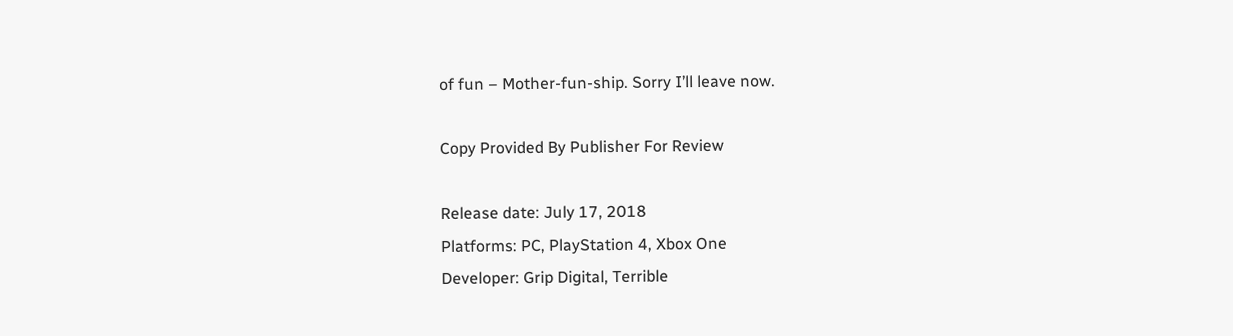of fun – Mother-fun-ship. Sorry I’ll leave now.

Copy Provided By Publisher For Review

Release date: July 17, 2018
Platforms: PC, PlayStation 4, Xbox One
Developer: Grip Digital, Terrible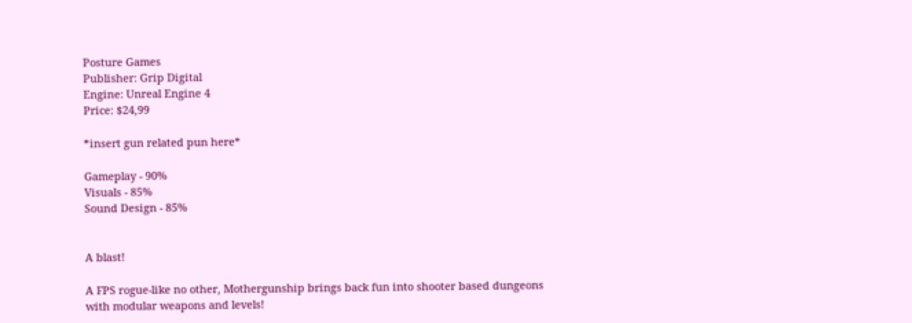Posture Games
Publisher: Grip Digital
Engine: Unreal Engine 4
Price: $24,99

*insert gun related pun here*

Gameplay - 90%
Visuals - 85%
Sound Design - 85%


A blast!

A FPS rogue-like no other, Mothergunship brings back fun into shooter based dungeons with modular weapons and levels!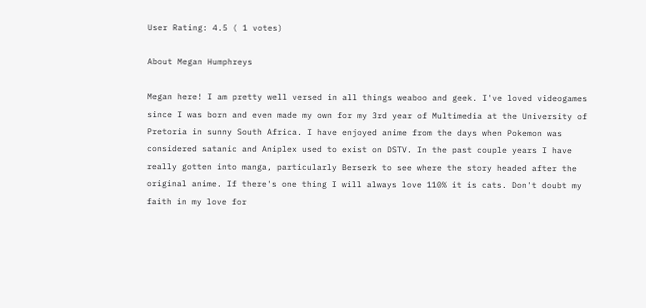User Rating: 4.5 ( 1 votes)

About Megan Humphreys

Megan here! I am pretty well versed in all things weaboo and geek. I've loved videogames since I was born and even made my own for my 3rd year of Multimedia at the University of Pretoria in sunny South Africa. I have enjoyed anime from the days when Pokemon was considered satanic and Aniplex used to exist on DSTV. In the past couple years I have really gotten into manga, particularly Berserk to see where the story headed after the original anime. If there's one thing I will always love 110% it is cats. Don't doubt my faith in my love for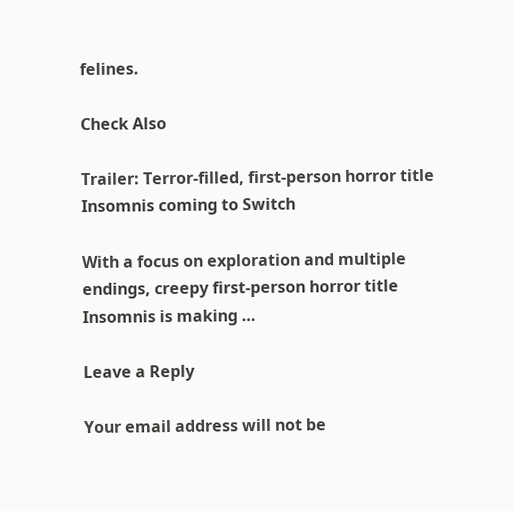felines.

Check Also

Trailer: Terror-filled, first-person horror title Insomnis coming to Switch

With a focus on exploration and multiple endings, creepy first-person horror title Insomnis is making …

Leave a Reply

Your email address will not be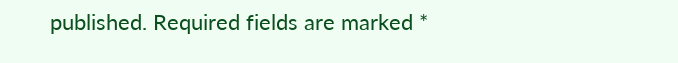published. Required fields are marked *